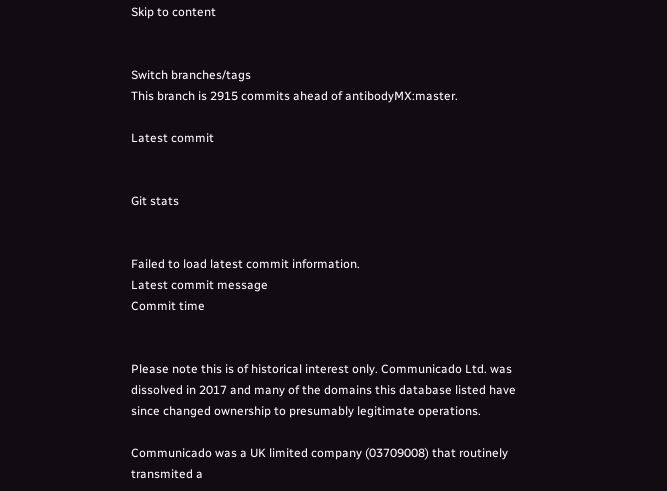Skip to content


Switch branches/tags
This branch is 2915 commits ahead of antibodyMX:master.

Latest commit


Git stats


Failed to load latest commit information.
Latest commit message
Commit time


Please note this is of historical interest only. Communicado Ltd. was dissolved in 2017 and many of the domains this database listed have since changed ownership to presumably legitimate operations.

Communicado was a UK limited company (03709008) that routinely transmited a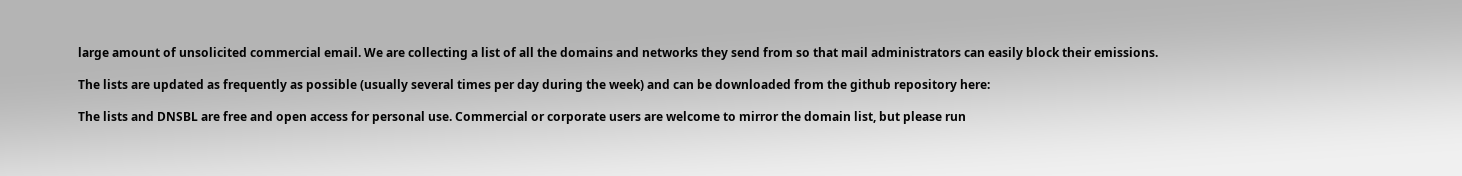large amount of unsolicited commercial email. We are collecting a list of all the domains and networks they send from so that mail administrators can easily block their emissions.

The lists are updated as frequently as possible (usually several times per day during the week) and can be downloaded from the github repository here:

The lists and DNSBL are free and open access for personal use. Commercial or corporate users are welcome to mirror the domain list, but please run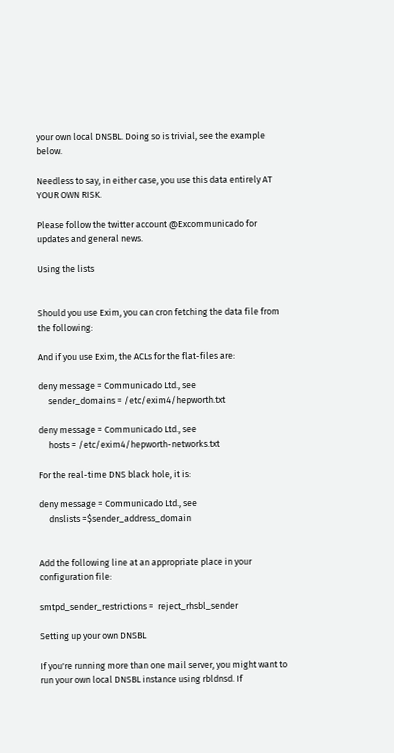your own local DNSBL. Doing so is trivial, see the example below.

Needless to say, in either case, you use this data entirely AT YOUR OWN RISK.

Please follow the twitter account @Excommunicado for updates and general news.

Using the lists


Should you use Exim, you can cron fetching the data file from the following:

And if you use Exim, the ACLs for the flat-files are:

deny message = Communicado Ltd., see
     sender_domains = /etc/exim4/hepworth.txt

deny message = Communicado Ltd., see
     hosts = /etc/exim4/hepworth-networks.txt

For the real-time DNS black hole, it is:

deny message = Communicado Ltd., see
     dnslists =$sender_address_domain


Add the following line at an appropriate place in your configuration file:

smtpd_sender_restrictions =  reject_rhsbl_sender

Setting up your own DNSBL

If you're running more than one mail server, you might want to run your own local DNSBL instance using rbldnsd. If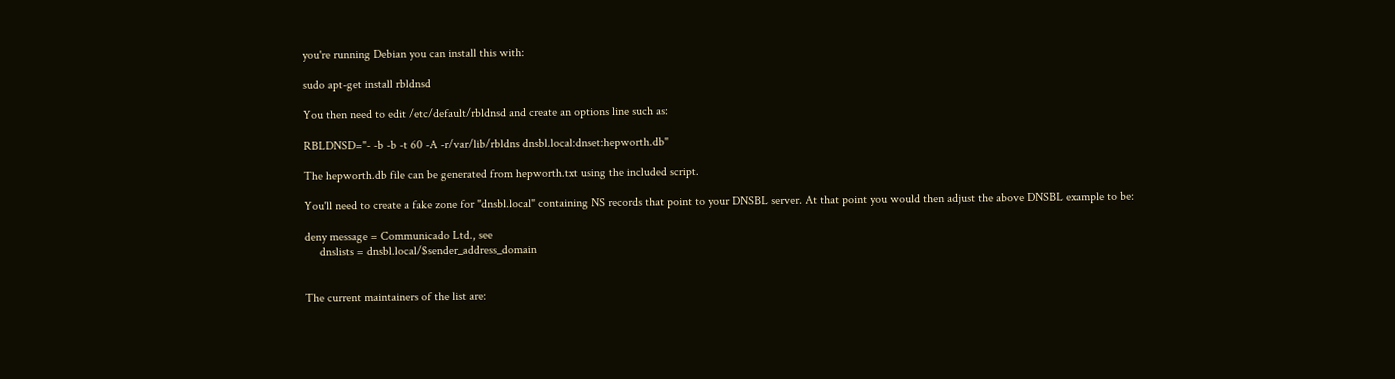you're running Debian you can install this with:

sudo apt-get install rbldnsd

You then need to edit /etc/default/rbldnsd and create an options line such as:

RBLDNSD="- -b -b -t 60 -A -r/var/lib/rbldns dnsbl.local:dnset:hepworth.db"

The hepworth.db file can be generated from hepworth.txt using the included script.

You'll need to create a fake zone for "dnsbl.local" containing NS records that point to your DNSBL server. At that point you would then adjust the above DNSBL example to be:

deny message = Communicado Ltd., see
     dnslists = dnsbl.local/$sender_address_domain


The current maintainers of the list are: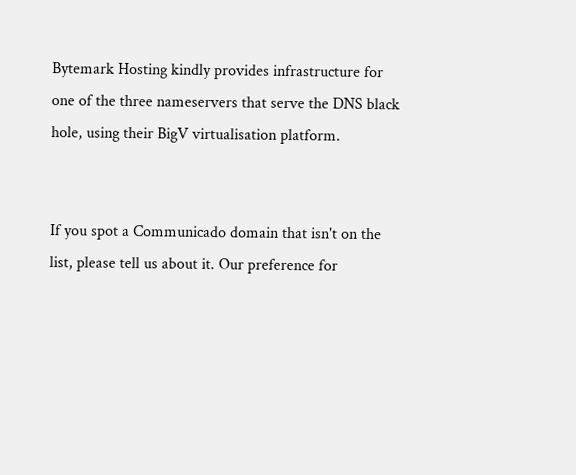Bytemark Hosting kindly provides infrastructure for one of the three nameservers that serve the DNS black hole, using their BigV virtualisation platform.


If you spot a Communicado domain that isn't on the list, please tell us about it. Our preference for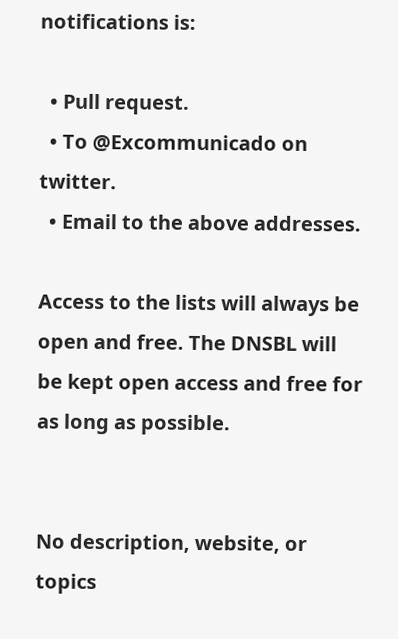notifications is:

  • Pull request.
  • To @Excommunicado on twitter.
  • Email to the above addresses.

Access to the lists will always be open and free. The DNSBL will be kept open access and free for as long as possible.


No description, website, or topics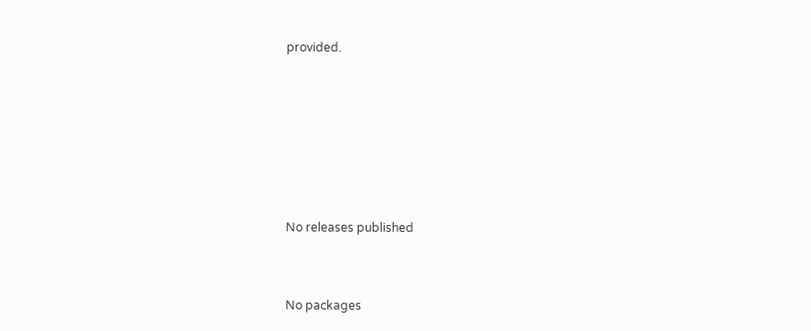provided.






No releases published


No packages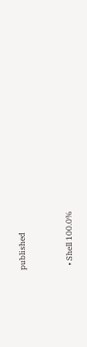published


  • Shell 100.0%